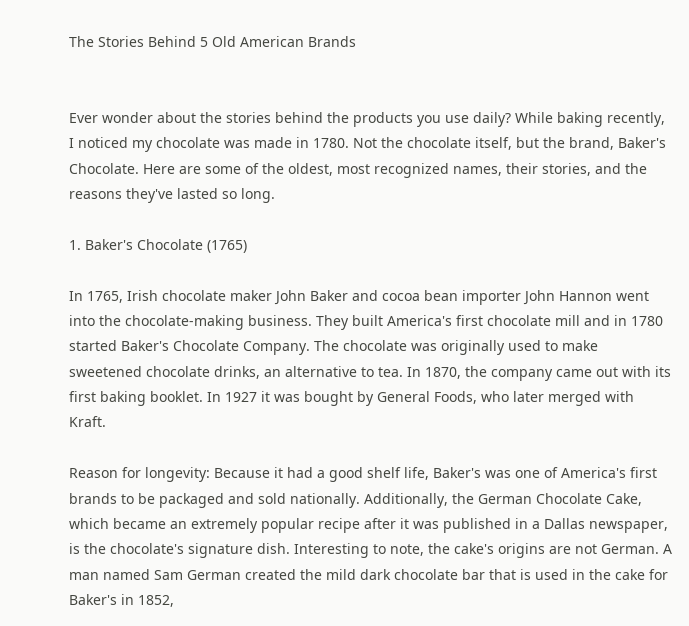The Stories Behind 5 Old American Brands


Ever wonder about the stories behind the products you use daily? While baking recently, I noticed my chocolate was made in 1780. Not the chocolate itself, but the brand, Baker's Chocolate. Here are some of the oldest, most recognized names, their stories, and the reasons they've lasted so long.

1. Baker's Chocolate (1765)

In 1765, Irish chocolate maker John Baker and cocoa bean importer John Hannon went into the chocolate-making business. They built America's first chocolate mill and in 1780 started Baker's Chocolate Company. The chocolate was originally used to make sweetened chocolate drinks, an alternative to tea. In 1870, the company came out with its first baking booklet. In 1927 it was bought by General Foods, who later merged with Kraft.

Reason for longevity: Because it had a good shelf life, Baker's was one of America's first brands to be packaged and sold nationally. Additionally, the German Chocolate Cake, which became an extremely popular recipe after it was published in a Dallas newspaper, is the chocolate's signature dish. Interesting to note, the cake's origins are not German. A man named Sam German created the mild dark chocolate bar that is used in the cake for Baker's in 1852,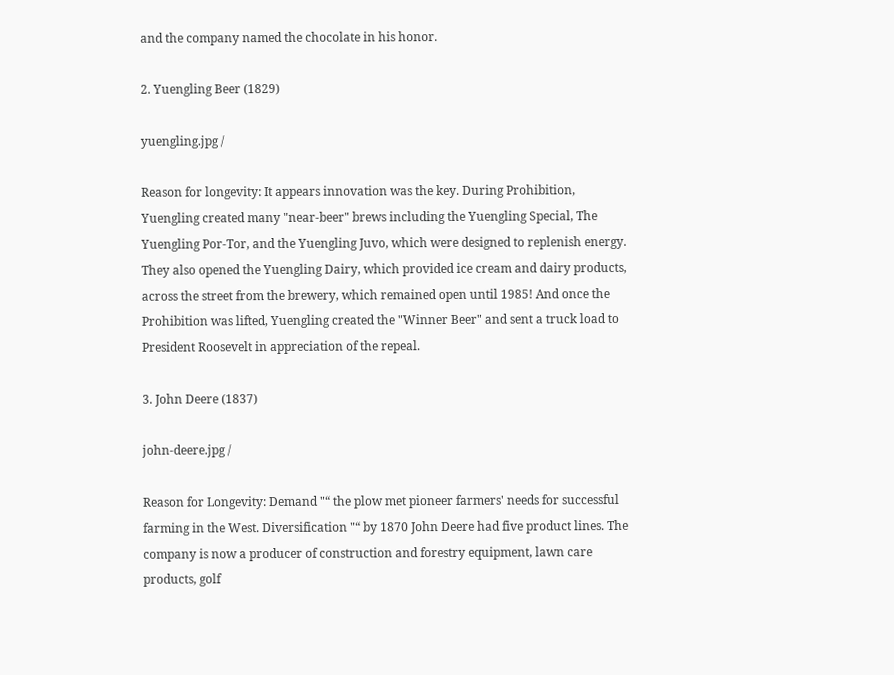and the company named the chocolate in his honor.

2. Yuengling Beer (1829)

yuengling.jpg /

Reason for longevity: It appears innovation was the key. During Prohibition, Yuengling created many "near-beer" brews including the Yuengling Special, The Yuengling Por-Tor, and the Yuengling Juvo, which were designed to replenish energy. They also opened the Yuengling Dairy, which provided ice cream and dairy products, across the street from the brewery, which remained open until 1985! And once the Prohibition was lifted, Yuengling created the "Winner Beer" and sent a truck load to President Roosevelt in appreciation of the repeal.

3. John Deere (1837)

john-deere.jpg /

Reason for Longevity: Demand "“ the plow met pioneer farmers' needs for successful farming in the West. Diversification "“ by 1870 John Deere had five product lines. The company is now a producer of construction and forestry equipment, lawn care products, golf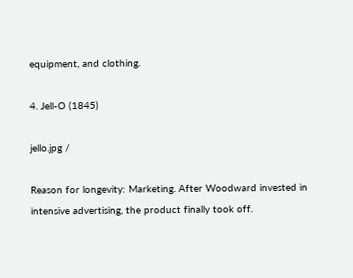equipment, and clothing.

4. Jell-O (1845)

jello.jpg /

Reason for longevity: Marketing. After Woodward invested in intensive advertising, the product finally took off.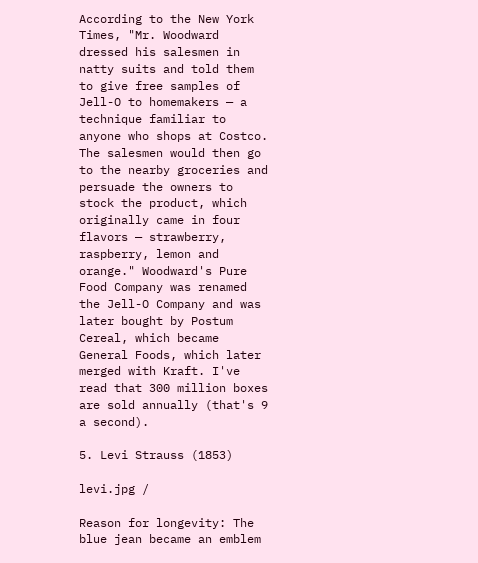According to the New York Times, "Mr. Woodward dressed his salesmen in natty suits and told them to give free samples of Jell-O to homemakers — a technique familiar to anyone who shops at Costco. The salesmen would then go to the nearby groceries and persuade the owners to stock the product, which originally came in four flavors — strawberry, raspberry, lemon and orange." Woodward's Pure Food Company was renamed the Jell-O Company and was later bought by Postum Cereal, which became General Foods, which later merged with Kraft. I've read that 300 million boxes are sold annually (that's 9 a second).

5. Levi Strauss (1853)

levi.jpg /

Reason for longevity: The blue jean became an emblem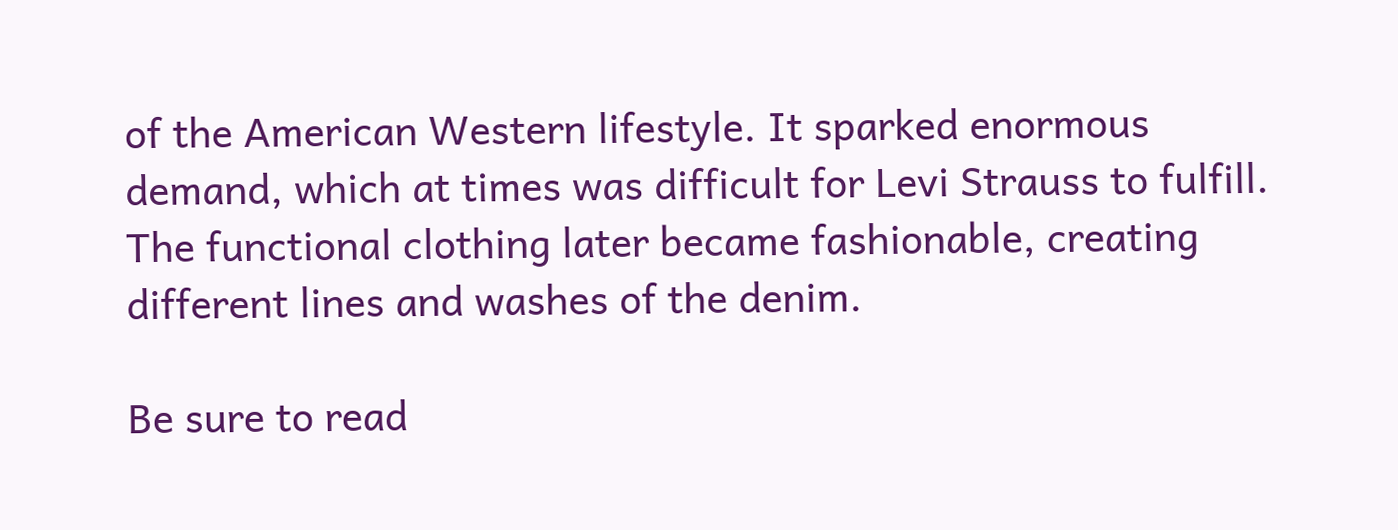of the American Western lifestyle. It sparked enormous demand, which at times was difficult for Levi Strauss to fulfill. The functional clothing later became fashionable, creating different lines and washes of the denim.

Be sure to read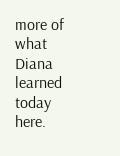more of what Diana learned today here.